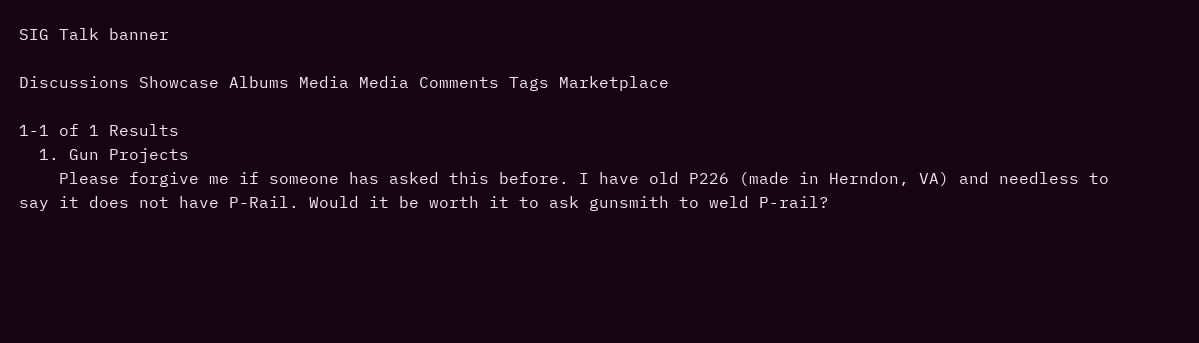SIG Talk banner

Discussions Showcase Albums Media Media Comments Tags Marketplace

1-1 of 1 Results
  1. Gun Projects
    Please forgive me if someone has asked this before. I have old P226 (made in Herndon, VA) and needless to say it does not have P-Rail. Would it be worth it to ask gunsmith to weld P-rail?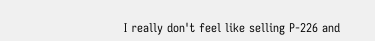I really don't feel like selling P-226 and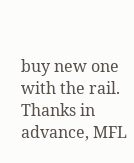buy new one with the rail. Thanks in advance, MFL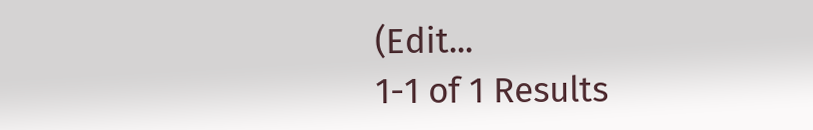(Edit...
1-1 of 1 Results